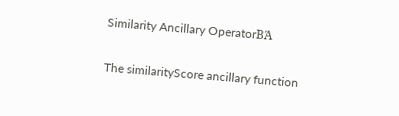Similarity Ancillary OperatorΒΆ

The similarityScore ancillary function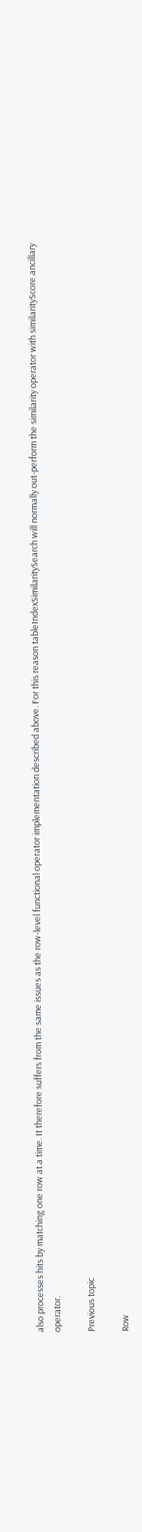also processes hits by matching one row at a time. It therefore suffers from the same issues as the row-level functional operator implementation described above. For this reason tableIndexSimilaritySearch will normally out-perform the similarity operator with similarityScore ancillary operator.

Previous topic

Row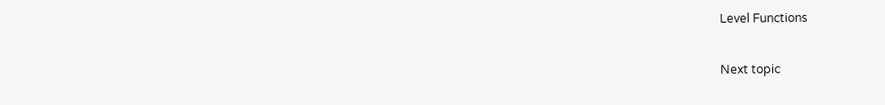Level Functions

Next topic